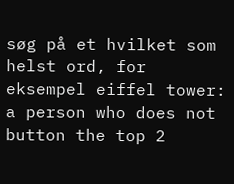søg på et hvilket som helst ord, for eksempel eiffel tower:
a person who does not button the top 2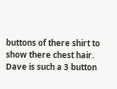buttons of there shirt to show there chest hair.
Dave is such a 3 button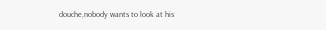douche,nobody wants to look at his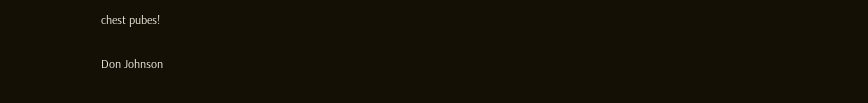chest pubes!

Don Johnson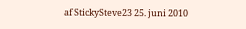af StickySteve23 25. juni 2010